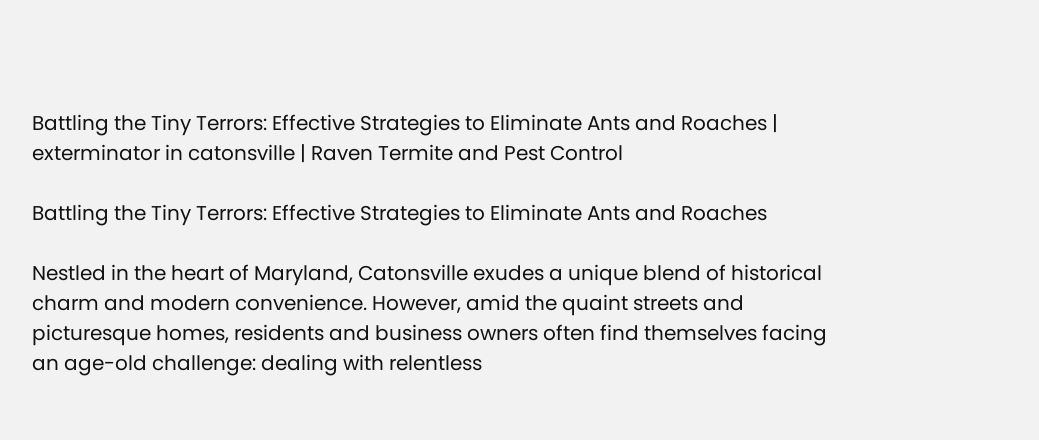Battling the Tiny Terrors: Effective Strategies to Eliminate Ants and Roaches | exterminator in catonsville | Raven Termite and Pest Control

Battling the Tiny Terrors: Effective Strategies to Eliminate Ants and Roaches

Nestled in the heart of Maryland, Catonsville exudes a unique blend of historical charm and modern convenience. However, amid the quaint streets and picturesque homes, residents and business owners often find themselves facing an age-old challenge: dealing with relentless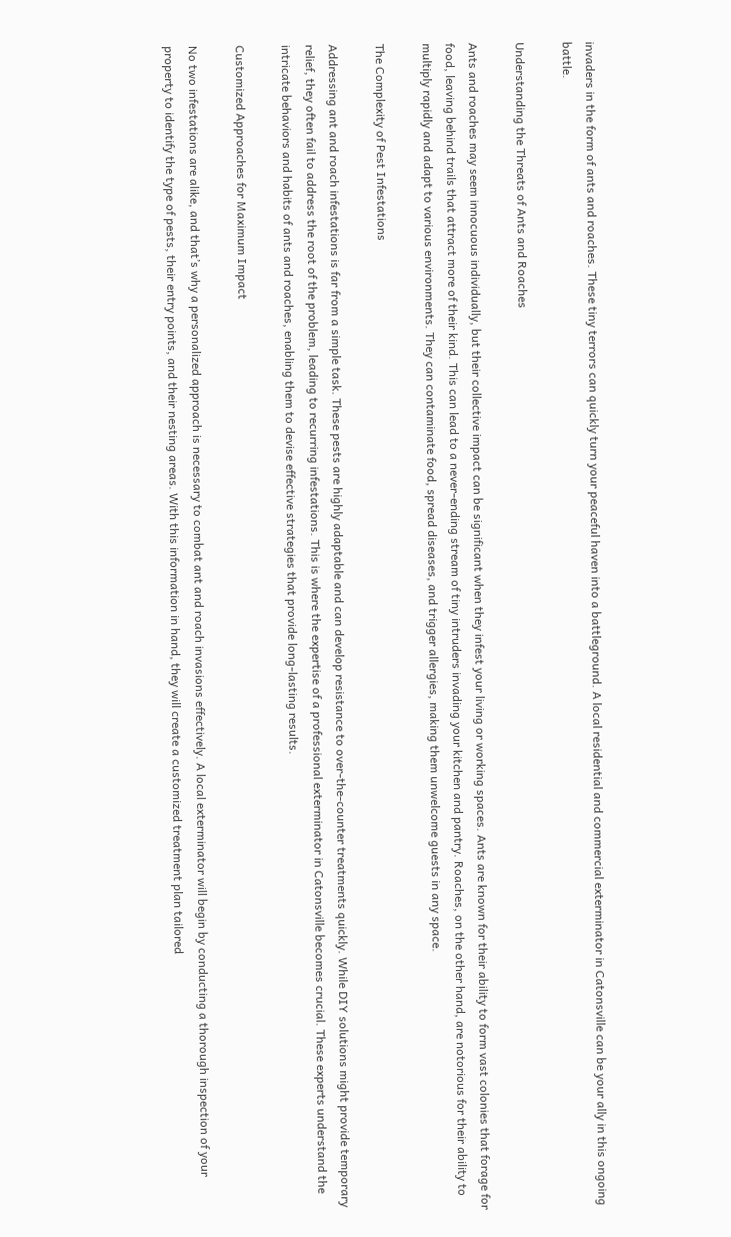invaders in the form of ants and roaches. These tiny terrors can quickly turn your peaceful haven into a battleground. A local residential and commercial exterminator in Catonsville can be your ally in this ongoing battle.

Understanding the Threats of Ants and Roaches

Ants and roaches may seem innocuous individually, but their collective impact can be significant when they infest your living or working spaces. Ants are known for their ability to form vast colonies that forage for food, leaving behind trails that attract more of their kind. This can lead to a never-ending stream of tiny intruders invading your kitchen and pantry. Roaches, on the other hand, are notorious for their ability to multiply rapidly and adapt to various environments. They can contaminate food, spread diseases, and trigger allergies, making them unwelcome guests in any space.

The Complexity of Pest Infestations

Addressing ant and roach infestations is far from a simple task. These pests are highly adaptable and can develop resistance to over-the-counter treatments quickly. While DIY solutions might provide temporary relief, they often fail to address the root of the problem, leading to recurring infestations. This is where the expertise of a professional exterminator in Catonsville becomes crucial. These experts understand the intricate behaviors and habits of ants and roaches, enabling them to devise effective strategies that provide long-lasting results.

Customized Approaches for Maximum Impact

No two infestations are alike, and that’s why a personalized approach is necessary to combat ant and roach invasions effectively. A local exterminator will begin by conducting a thorough inspection of your property to identify the type of pests, their entry points, and their nesting areas. With this information in hand, they will create a customized treatment plan tailored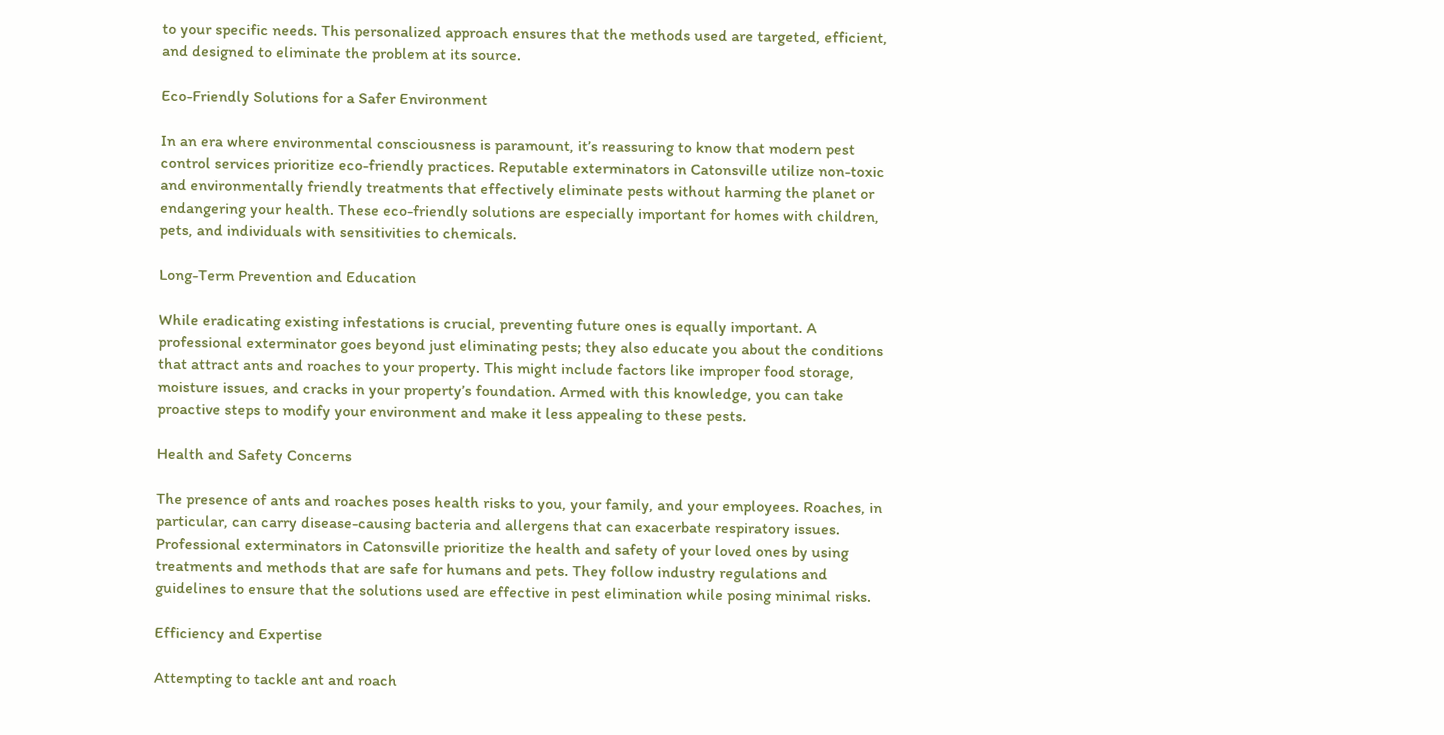to your specific needs. This personalized approach ensures that the methods used are targeted, efficient, and designed to eliminate the problem at its source.

Eco-Friendly Solutions for a Safer Environment

In an era where environmental consciousness is paramount, it’s reassuring to know that modern pest control services prioritize eco-friendly practices. Reputable exterminators in Catonsville utilize non-toxic and environmentally friendly treatments that effectively eliminate pests without harming the planet or endangering your health. These eco-friendly solutions are especially important for homes with children, pets, and individuals with sensitivities to chemicals.

Long-Term Prevention and Education

While eradicating existing infestations is crucial, preventing future ones is equally important. A professional exterminator goes beyond just eliminating pests; they also educate you about the conditions that attract ants and roaches to your property. This might include factors like improper food storage, moisture issues, and cracks in your property’s foundation. Armed with this knowledge, you can take proactive steps to modify your environment and make it less appealing to these pests.

Health and Safety Concerns

The presence of ants and roaches poses health risks to you, your family, and your employees. Roaches, in particular, can carry disease-causing bacteria and allergens that can exacerbate respiratory issues. Professional exterminators in Catonsville prioritize the health and safety of your loved ones by using treatments and methods that are safe for humans and pets. They follow industry regulations and guidelines to ensure that the solutions used are effective in pest elimination while posing minimal risks.

Efficiency and Expertise

Attempting to tackle ant and roach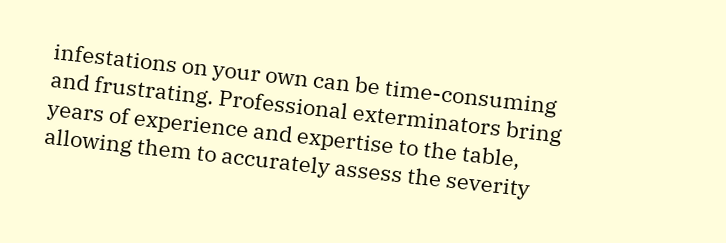infestations on your own can be time-consuming and frustrating. Professional exterminators bring years of experience and expertise to the table, allowing them to accurately assess the severity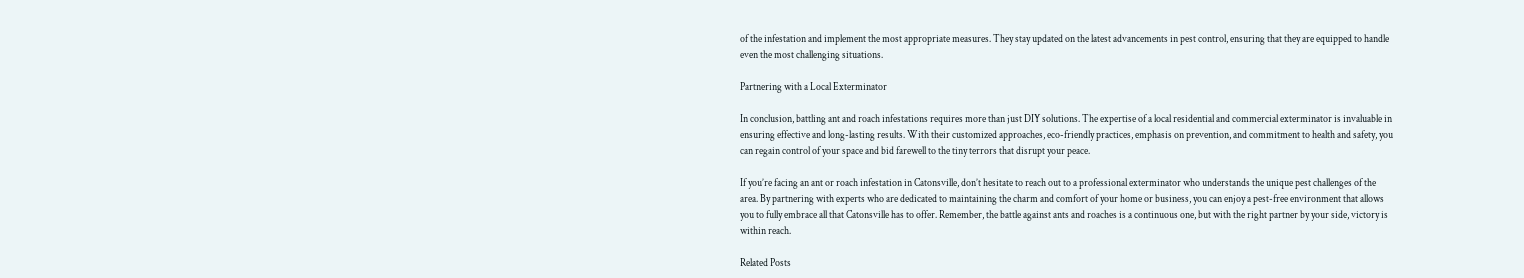of the infestation and implement the most appropriate measures. They stay updated on the latest advancements in pest control, ensuring that they are equipped to handle even the most challenging situations.

Partnering with a Local Exterminator

In conclusion, battling ant and roach infestations requires more than just DIY solutions. The expertise of a local residential and commercial exterminator is invaluable in ensuring effective and long-lasting results. With their customized approaches, eco-friendly practices, emphasis on prevention, and commitment to health and safety, you can regain control of your space and bid farewell to the tiny terrors that disrupt your peace.

If you’re facing an ant or roach infestation in Catonsville, don’t hesitate to reach out to a professional exterminator who understands the unique pest challenges of the area. By partnering with experts who are dedicated to maintaining the charm and comfort of your home or business, you can enjoy a pest-free environment that allows you to fully embrace all that Catonsville has to offer. Remember, the battle against ants and roaches is a continuous one, but with the right partner by your side, victory is within reach.

Related Posts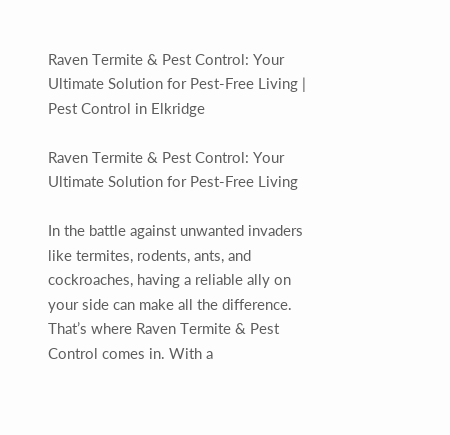Raven Termite & Pest Control: Your Ultimate Solution for Pest-Free Living | Pest Control in Elkridge

Raven Termite & Pest Control: Your Ultimate Solution for Pest-Free Living

In the battle against unwanted invaders like termites, rodents, ants, and cockroaches, having a reliable ally on your side can make all the difference. That’s where Raven Termite & Pest Control comes in. With a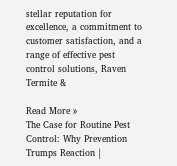stellar reputation for excellence, a commitment to customer satisfaction, and a range of effective pest control solutions, Raven Termite &

Read More »
The Case for Routine Pest Control: Why Prevention Trumps Reaction |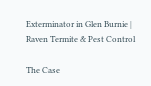Exterminator in Glen Burnie | Raven Termite & Pest Control

The Case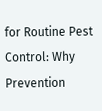for Routine Pest Control: Why Prevention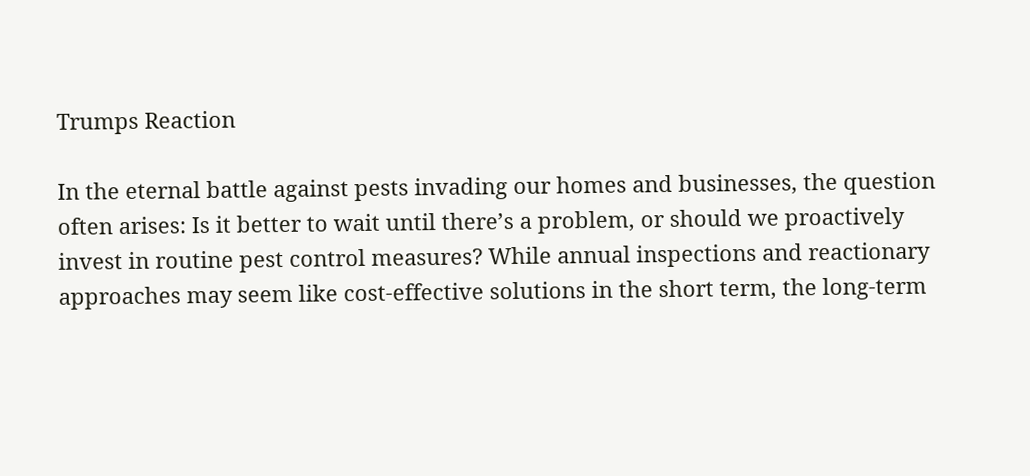Trumps Reaction

In the eternal battle against pests invading our homes and businesses, the question often arises: Is it better to wait until there’s a problem, or should we proactively invest in routine pest control measures? While annual inspections and reactionary approaches may seem like cost-effective solutions in the short term, the long-term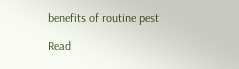benefits of routine pest

Read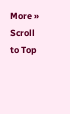More »
Scroll to Top